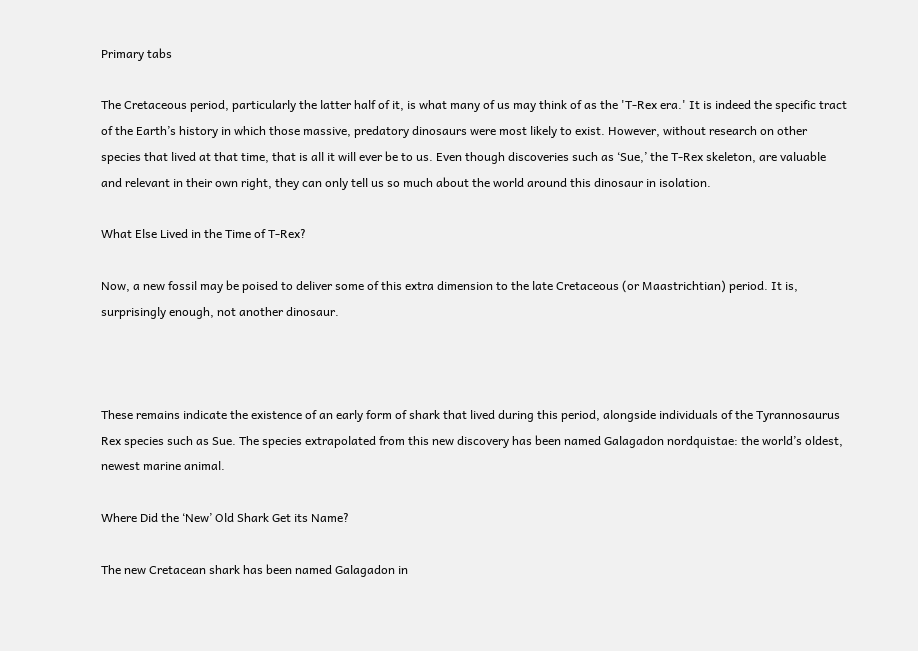Primary tabs

The Cretaceous period, particularly the latter half of it, is what many of us may think of as the 'T-Rex era.' It is indeed the specific tract of the Earth’s history in which those massive, predatory dinosaurs were most likely to exist. However, without research on other species that lived at that time, that is all it will ever be to us. Even though discoveries such as ‘Sue,’ the T-Rex skeleton, are valuable and relevant in their own right, they can only tell us so much about the world around this dinosaur in isolation.

What Else Lived in the Time of T-Rex?

Now, a new fossil may be poised to deliver some of this extra dimension to the late Cretaceous (or Maastrichtian) period. It is, surprisingly enough, not another dinosaur.



These remains indicate the existence of an early form of shark that lived during this period, alongside individuals of the Tyrannosaurus Rex species such as Sue. The species extrapolated from this new discovery has been named Galagadon nordquistae: the world’s oldest, newest marine animal.

Where Did the ‘New’ Old Shark Get its Name?

The new Cretacean shark has been named Galagadon in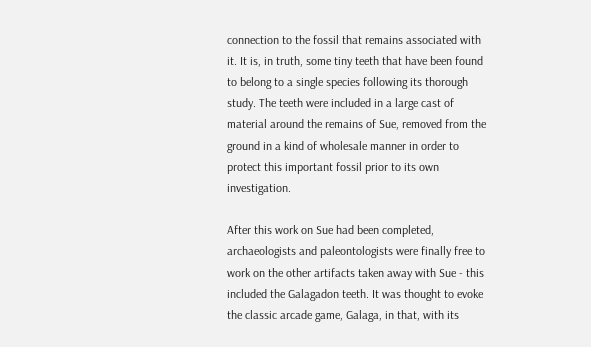connection to the fossil that remains associated with it. It is, in truth, some tiny teeth that have been found to belong to a single species following its thorough study. The teeth were included in a large cast of material around the remains of Sue, removed from the ground in a kind of wholesale manner in order to protect this important fossil prior to its own investigation.

After this work on Sue had been completed, archaeologists and paleontologists were finally free to work on the other artifacts taken away with Sue - this included the Galagadon teeth. It was thought to evoke the classic arcade game, Galaga, in that, with its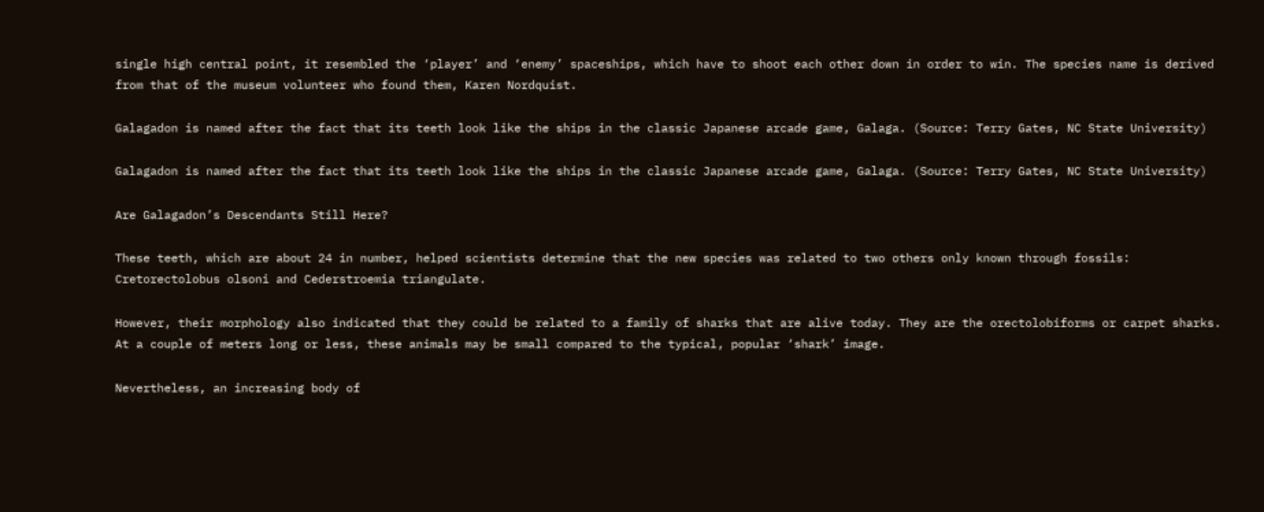single high central point, it resembled the ‘player’ and ‘enemy’ spaceships, which have to shoot each other down in order to win. The species name is derived from that of the museum volunteer who found them, Karen Nordquist.

Galagadon is named after the fact that its teeth look like the ships in the classic Japanese arcade game, Galaga. (Source: Terry Gates, NC State University)

Galagadon is named after the fact that its teeth look like the ships in the classic Japanese arcade game, Galaga. (Source: Terry Gates, NC State University)

Are Galagadon’s Descendants Still Here?

These teeth, which are about 24 in number, helped scientists determine that the new species was related to two others only known through fossils: Cretorectolobus olsoni and Cederstroemia triangulate.

However, their morphology also indicated that they could be related to a family of sharks that are alive today. They are the orectolobiforms or carpet sharks. At a couple of meters long or less, these animals may be small compared to the typical, popular ‘shark’ image.

Nevertheless, an increasing body of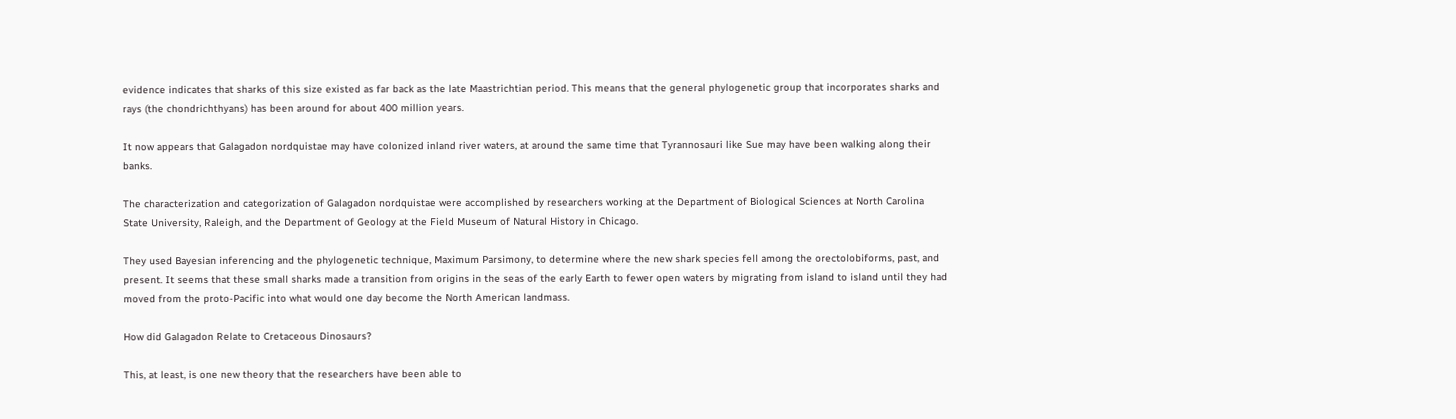evidence indicates that sharks of this size existed as far back as the late Maastrichtian period. This means that the general phylogenetic group that incorporates sharks and rays (the chondrichthyans) has been around for about 400 million years.

It now appears that Galagadon nordquistae may have colonized inland river waters, at around the same time that Tyrannosauri like Sue may have been walking along their banks.

The characterization and categorization of Galagadon nordquistae were accomplished by researchers working at the Department of Biological Sciences at North Carolina State University, Raleigh, and the Department of Geology at the Field Museum of Natural History in Chicago.

They used Bayesian inferencing and the phylogenetic technique, Maximum Parsimony, to determine where the new shark species fell among the orectolobiforms, past, and present. It seems that these small sharks made a transition from origins in the seas of the early Earth to fewer open waters by migrating from island to island until they had moved from the proto-Pacific into what would one day become the North American landmass.

How did Galagadon Relate to Cretaceous Dinosaurs?

This, at least, is one new theory that the researchers have been able to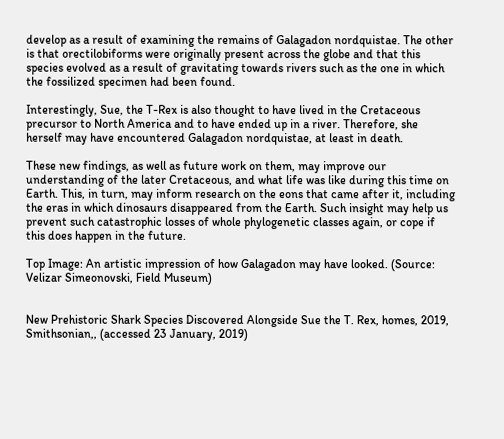develop as a result of examining the remains of Galagadon nordquistae. The other is that orectilobiforms were originally present across the globe and that this species evolved as a result of gravitating towards rivers such as the one in which the fossilized specimen had been found.

Interestingly, Sue, the T-Rex is also thought to have lived in the Cretaceous precursor to North America and to have ended up in a river. Therefore, she herself may have encountered Galagadon nordquistae, at least in death.

These new findings, as well as future work on them, may improve our understanding of the later Cretaceous, and what life was like during this time on Earth. This, in turn, may inform research on the eons that came after it, including the eras in which dinosaurs disappeared from the Earth. Such insight may help us prevent such catastrophic losses of whole phylogenetic classes again, or cope if this does happen in the future.

Top Image: An artistic impression of how Galagadon may have looked. (Source: Velizar Simeonovski, Field Museum)


New Prehistoric Shark Species Discovered Alongside Sue the T. Rex, homes, 2019, Smithsonian,, (accessed 23 January, 2019)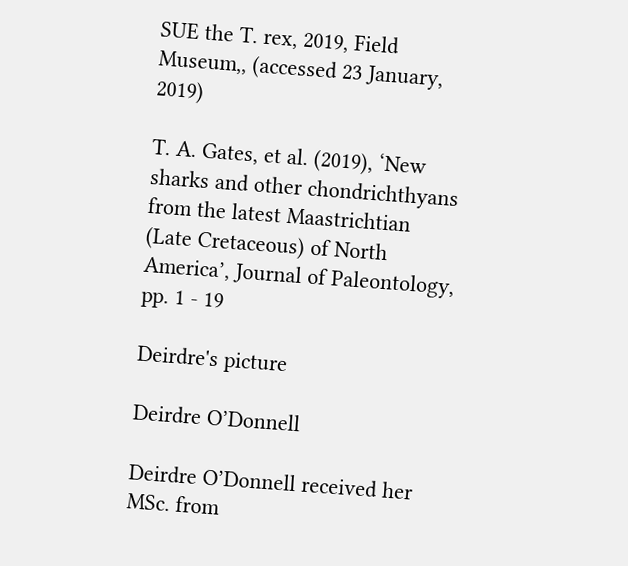SUE the T. rex, 2019, Field Museum,, (accessed 23 January, 2019)

T. A. Gates, et al. (2019), ‘New sharks and other chondrichthyans from the latest Maastrichtian (Late Cretaceous) of North America’, Journal of Paleontology, pp. 1 - 19

Deirdre's picture

Deirdre O’Donnell

Deirdre O’Donnell received her MSc. from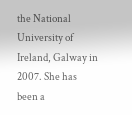the National University of Ireland, Galway in 2007. She has been a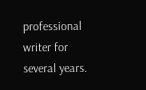professional writer for several years.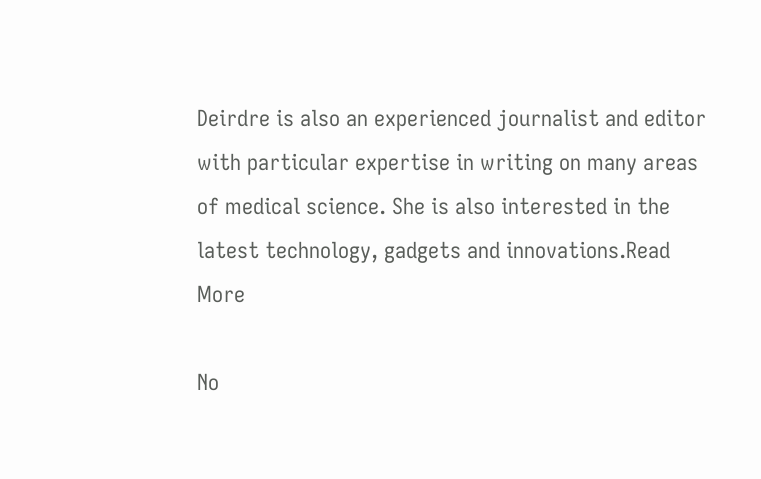Deirdre is also an experienced journalist and editor with particular expertise in writing on many areas of medical science. She is also interested in the latest technology, gadgets and innovations.Read More

No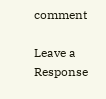comment

Leave a Response